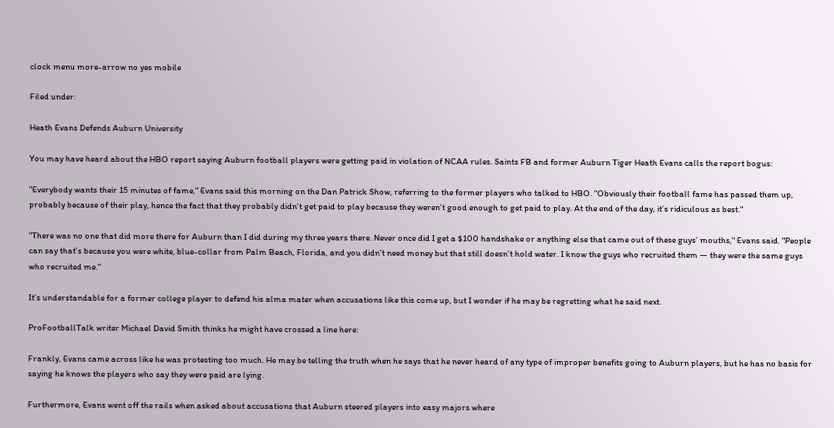clock menu more-arrow no yes mobile

Filed under:

Heath Evans Defends Auburn University

You may have heard about the HBO report saying Auburn football players were getting paid in violation of NCAA rules. Saints FB and former Auburn Tiger Heath Evans calls the report bogus:

"Everybody wants their 15 minutes of fame," Evans said this morning on the Dan Patrick Show, referring to the former players who talked to HBO. "Obviously their football fame has passed them up, probably because of their play, hence the fact that they probably didn’t get paid to play because they weren’t good enough to get paid to play. At the end of the day, it’s ridiculous as best."

"There was no one that did more there for Auburn than I did during my three years there. Never once did I get a $100 handshake or anything else that came out of these guys’ mouths," Evans said. "People can say that’s because you were white, blue-collar from Palm Beach, Florida, and you didn’t need money but that still doesn’t hold water. I know the guys who recruited them — they were the same guys who recruited me."

It's understandable for a former college player to defend his alma mater when accusations like this come up, but I wonder if he may be regretting what he said next.

ProFootballTalk writer Michael David Smith thinks he might have crossed a line here:

Frankly, Evans came across like he was protesting too much. He may be telling the truth when he says that he never heard of any type of improper benefits going to Auburn players, but he has no basis for saying he knows the players who say they were paid are lying.

Furthermore, Evans went off the rails when asked about accusations that Auburn steered players into easy majors where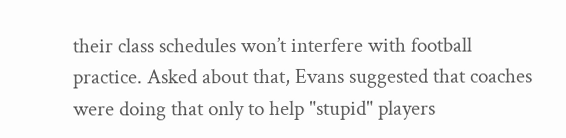their class schedules won’t interfere with football practice. Asked about that, Evans suggested that coaches were doing that only to help "stupid" players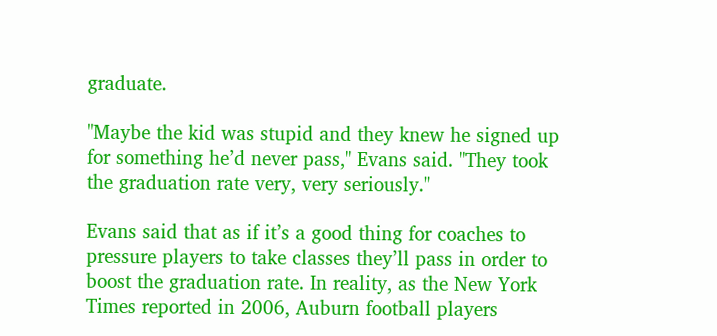graduate.

"Maybe the kid was stupid and they knew he signed up for something he’d never pass," Evans said. "They took the graduation rate very, very seriously."

Evans said that as if it’s a good thing for coaches to pressure players to take classes they’ll pass in order to boost the graduation rate. In reality, as the New York Times reported in 2006, Auburn football players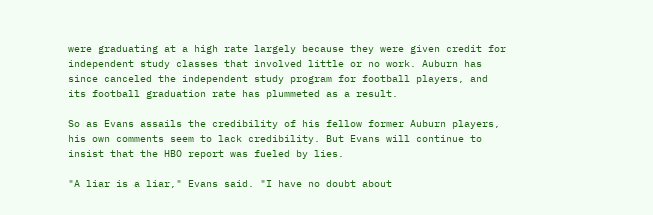were graduating at a high rate largely because they were given credit for independent study classes that involved little or no work. Auburn has since canceled the independent study program for football players, and its football graduation rate has plummeted as a result.

So as Evans assails the credibility of his fellow former Auburn players, his own comments seem to lack credibility. But Evans will continue to insist that the HBO report was fueled by lies.

"A liar is a liar," Evans said. "I have no doubt about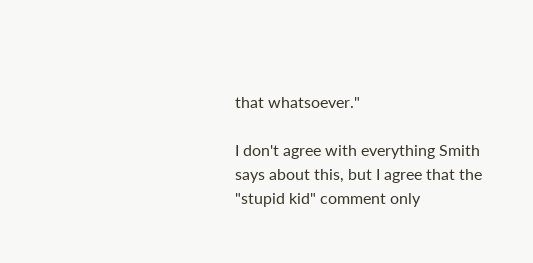that whatsoever."

I don't agree with everything Smith says about this, but I agree that the "stupid kid" comment only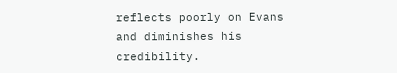reflects poorly on Evans and diminishes his credibility.